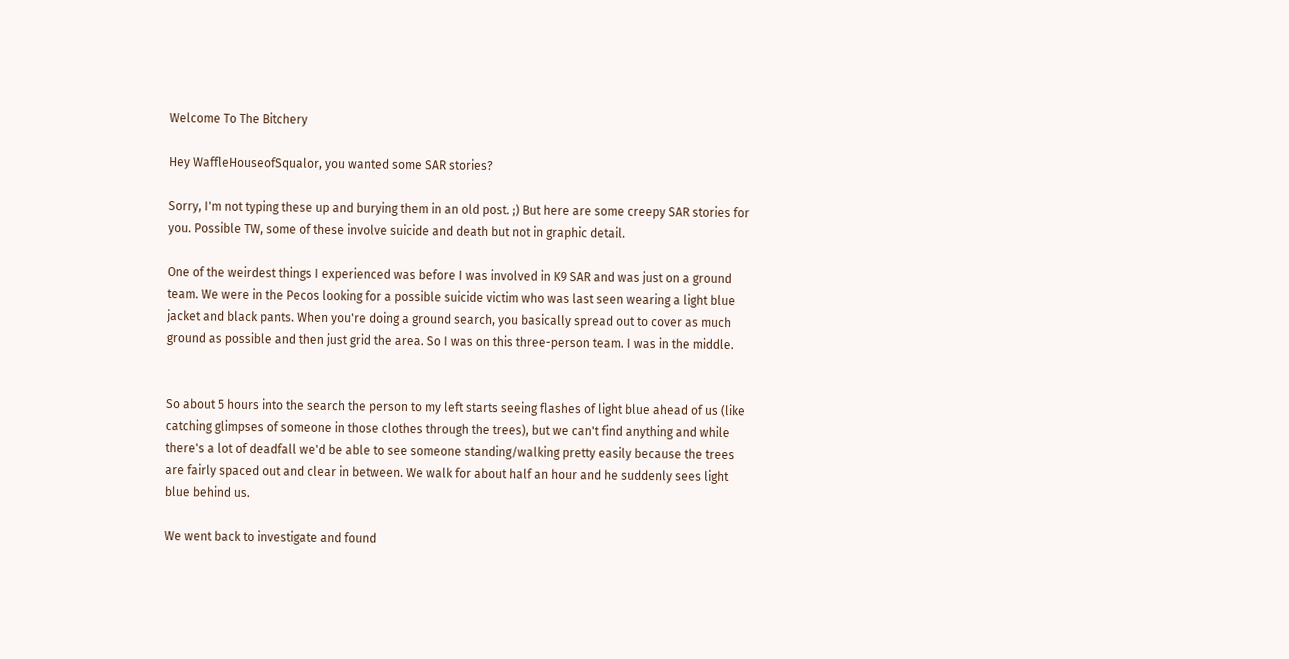Welcome To The Bitchery

Hey WaffleHouseofSqualor, you wanted some SAR stories?

Sorry, I'm not typing these up and burying them in an old post. ;) But here are some creepy SAR stories for you. Possible TW, some of these involve suicide and death but not in graphic detail.

One of the weirdest things I experienced was before I was involved in K9 SAR and was just on a ground team. We were in the Pecos looking for a possible suicide victim who was last seen wearing a light blue jacket and black pants. When you're doing a ground search, you basically spread out to cover as much ground as possible and then just grid the area. So I was on this three-person team. I was in the middle.


So about 5 hours into the search the person to my left starts seeing flashes of light blue ahead of us (like catching glimpses of someone in those clothes through the trees), but we can't find anything and while there's a lot of deadfall we'd be able to see someone standing/walking pretty easily because the trees are fairly spaced out and clear in between. We walk for about half an hour and he suddenly sees light blue behind us.

We went back to investigate and found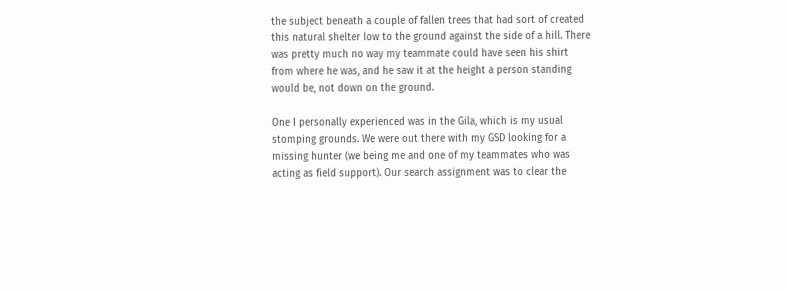the subject beneath a couple of fallen trees that had sort of created this natural shelter low to the ground against the side of a hill. There was pretty much no way my teammate could have seen his shirt from where he was, and he saw it at the height a person standing would be, not down on the ground.

One I personally experienced was in the Gila, which is my usual stomping grounds. We were out there with my GSD looking for a missing hunter (we being me and one of my teammates who was acting as field support). Our search assignment was to clear the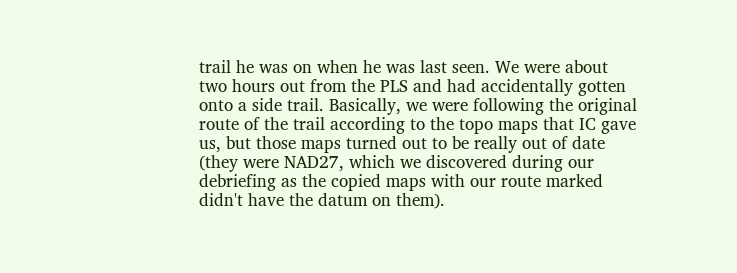trail he was on when he was last seen. We were about two hours out from the PLS and had accidentally gotten onto a side trail. Basically, we were following the original route of the trail according to the topo maps that IC gave us, but those maps turned out to be really out of date (they were NAD27, which we discovered during our debriefing as the copied maps with our route marked didn't have the datum on them).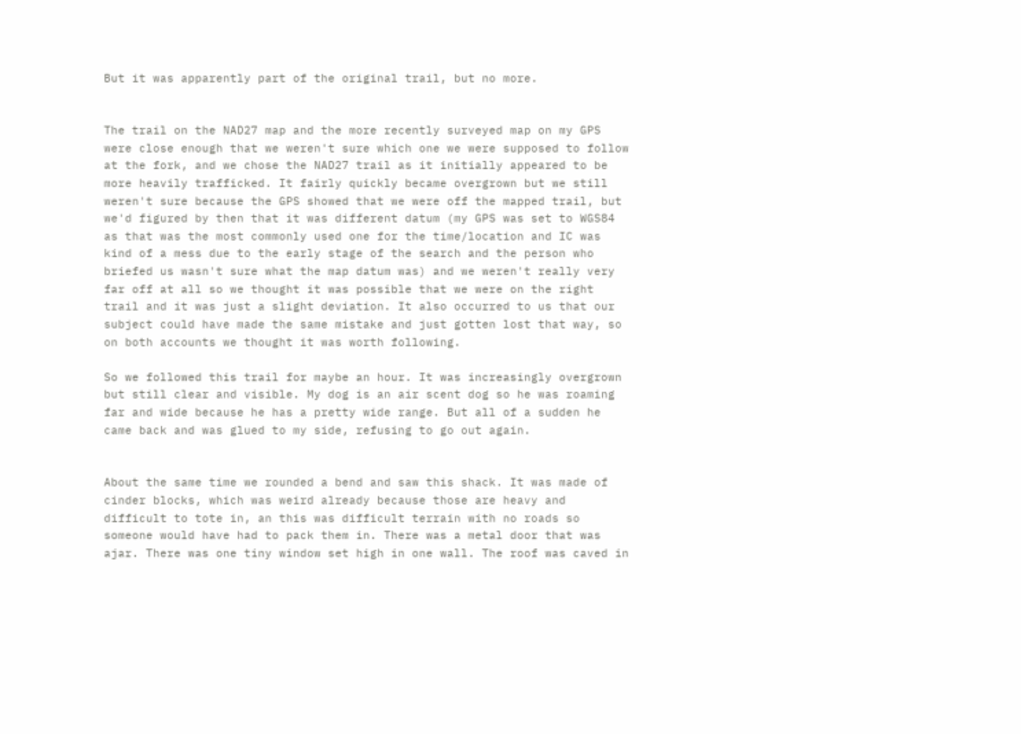But it was apparently part of the original trail, but no more.


The trail on the NAD27 map and the more recently surveyed map on my GPS were close enough that we weren't sure which one we were supposed to follow at the fork, and we chose the NAD27 trail as it initially appeared to be more heavily trafficked. It fairly quickly became overgrown but we still weren't sure because the GPS showed that we were off the mapped trail, but we'd figured by then that it was different datum (my GPS was set to WGS84 as that was the most commonly used one for the time/location and IC was kind of a mess due to the early stage of the search and the person who briefed us wasn't sure what the map datum was) and we weren't really very far off at all so we thought it was possible that we were on the right trail and it was just a slight deviation. It also occurred to us that our subject could have made the same mistake and just gotten lost that way, so on both accounts we thought it was worth following.

So we followed this trail for maybe an hour. It was increasingly overgrown but still clear and visible. My dog is an air scent dog so he was roaming far and wide because he has a pretty wide range. But all of a sudden he came back and was glued to my side, refusing to go out again.


About the same time we rounded a bend and saw this shack. It was made of cinder blocks, which was weird already because those are heavy and difficult to tote in, an this was difficult terrain with no roads so someone would have had to pack them in. There was a metal door that was ajar. There was one tiny window set high in one wall. The roof was caved in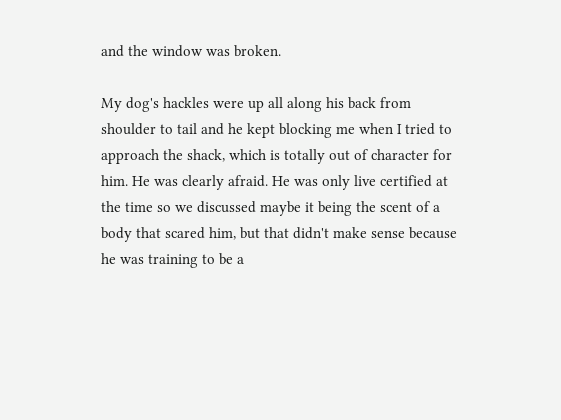and the window was broken.

My dog's hackles were up all along his back from shoulder to tail and he kept blocking me when I tried to approach the shack, which is totally out of character for him. He was clearly afraid. He was only live certified at the time so we discussed maybe it being the scent of a body that scared him, but that didn't make sense because he was training to be a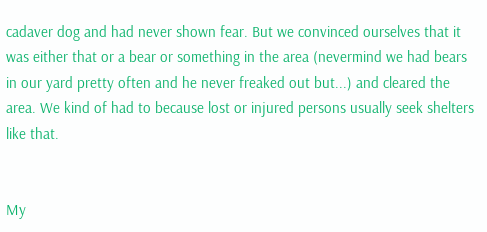cadaver dog and had never shown fear. But we convinced ourselves that it was either that or a bear or something in the area (nevermind we had bears in our yard pretty often and he never freaked out but...) and cleared the area. We kind of had to because lost or injured persons usually seek shelters like that.


My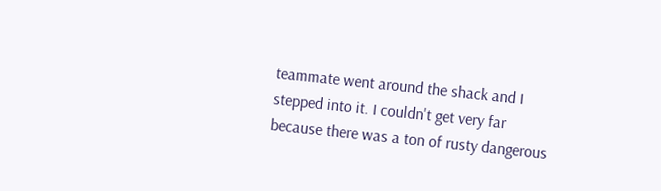teammate went around the shack and I stepped into it. I couldn't get very far because there was a ton of rusty dangerous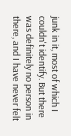junk in it, most of which I couldn't identify. But there was definitely no person in there, and I have never felt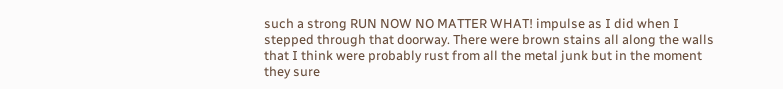such a strong RUN NOW NO MATTER WHAT! impulse as I did when I stepped through that doorway. There were brown stains all along the walls that I think were probably rust from all the metal junk but in the moment they sure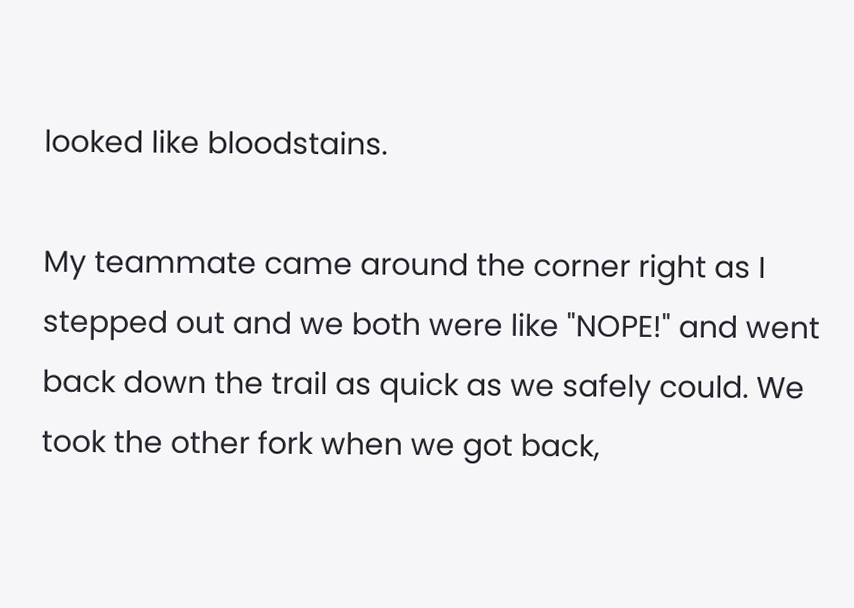looked like bloodstains.

My teammate came around the corner right as I stepped out and we both were like "NOPE!" and went back down the trail as quick as we safely could. We took the other fork when we got back,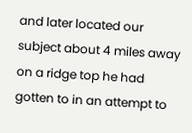and later located our subject about 4 miles away on a ridge top he had gotten to in an attempt to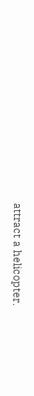attract a helicopter.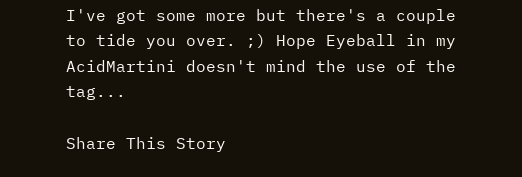I've got some more but there's a couple to tide you over. ;) Hope Eyeball in my AcidMartini doesn't mind the use of the tag...

Share This Story